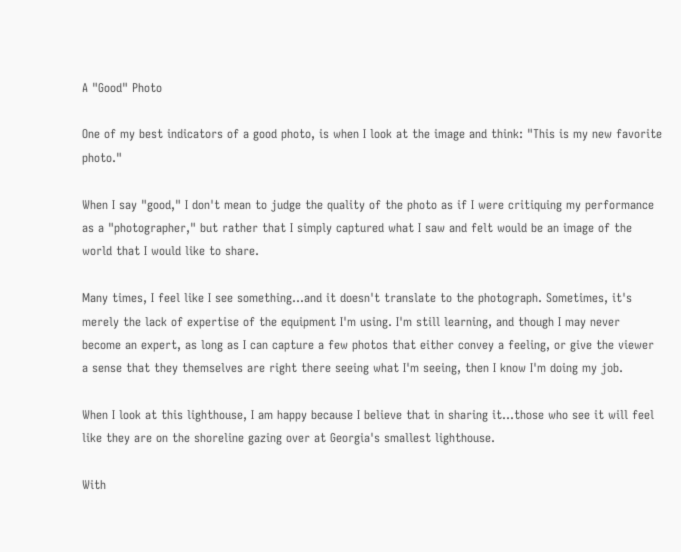A "Good" Photo

One of my best indicators of a good photo, is when I look at the image and think: "This is my new favorite photo."

When I say "good," I don't mean to judge the quality of the photo as if I were critiquing my performance as a "photographer," but rather that I simply captured what I saw and felt would be an image of the world that I would like to share.

Many times, I feel like I see something...and it doesn't translate to the photograph. Sometimes, it's merely the lack of expertise of the equipment I'm using. I'm still learning, and though I may never become an expert, as long as I can capture a few photos that either convey a feeling, or give the viewer a sense that they themselves are right there seeing what I'm seeing, then I know I'm doing my job.

When I look at this lighthouse, I am happy because I believe that in sharing it...those who see it will feel like they are on the shoreline gazing over at Georgia's smallest lighthouse.

With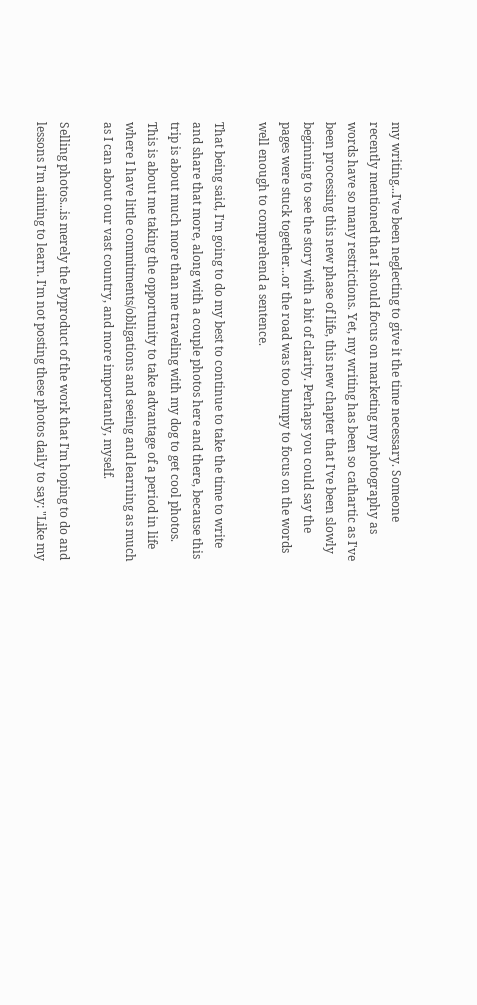my writing...I've been neglecting to give it the time necessary. Someone recently mentioned that I should focus on marketing my photography as words have so many restrictions. Yet, my writing has been so cathartic as I've been processing this new phase of life, this new chapter that I've been slowly beginning to see the story with a bit of clarity. Perhaps you could say the pages were stuck together...or the road was too bumpy to focus on the words well enough to comprehend a sentence.

That being said, I'm going to do my best to continue to take the time to write and share that more, along with a couple photos here and there, because this trip is about much more than me traveling with my dog to get cool photos. This is about me taking the opportunity to take advantage of a period in life where I have little commitments/obligations and seeing and learning as much as I can about our vast country, and more importantly, myself.

Selling photos...is merely the byproduct of the work that I'm hoping to do and lessons I'm aiming to learn. I'm not posting these photos daily to say: "Like my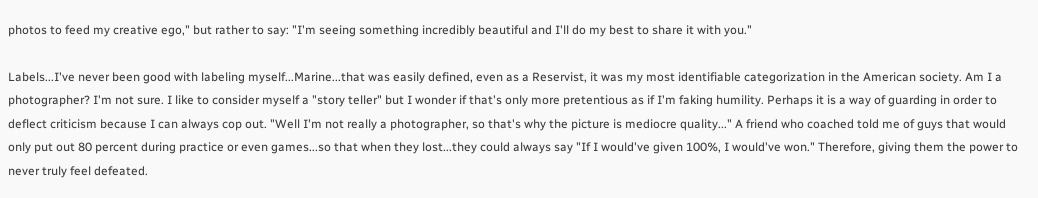photos to feed my creative ego," but rather to say: "I'm seeing something incredibly beautiful and I'll do my best to share it with you."

Labels...I've never been good with labeling myself...Marine...that was easily defined, even as a Reservist, it was my most identifiable categorization in the American society. Am I a photographer? I'm not sure. I like to consider myself a "story teller" but I wonder if that's only more pretentious as if I'm faking humility. Perhaps it is a way of guarding in order to deflect criticism because I can always cop out. "Well I'm not really a photographer, so that's why the picture is mediocre quality..." A friend who coached told me of guys that would only put out 80 percent during practice or even games...so that when they lost...they could always say "If I would've given 100%, I would've won." Therefore, giving them the power to never truly feel defeated.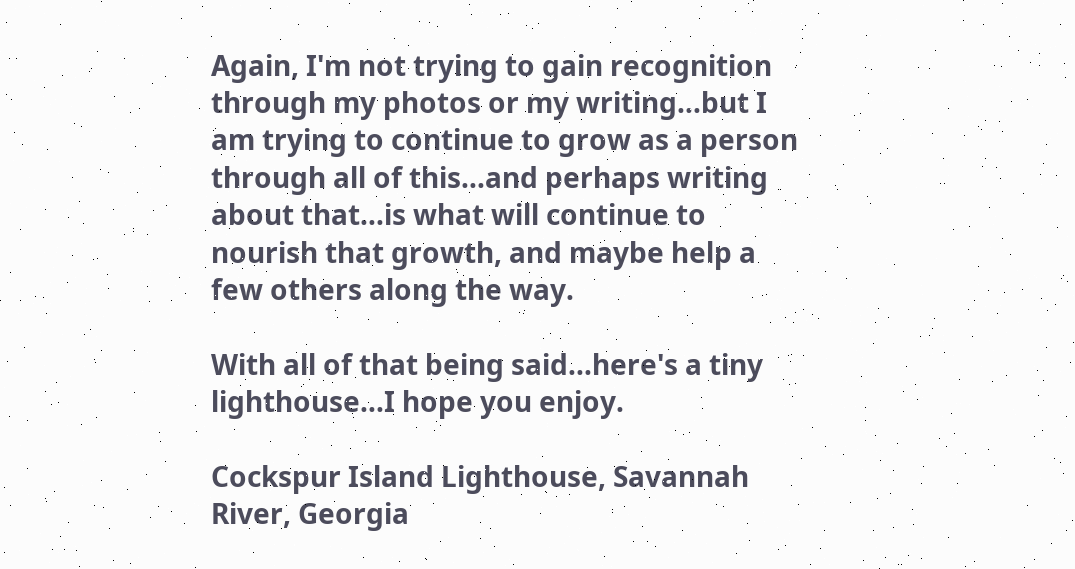Again, I'm not trying to gain recognition through my photos or my writing...but I am trying to continue to grow as a person through all of this...and perhaps writing about that...is what will continue to nourish that growth, and maybe help a few others along the way.

With all of that being said...here's a tiny lighthouse...I hope you enjoy.

Cockspur Island Lighthouse, Savannah River, Georgia